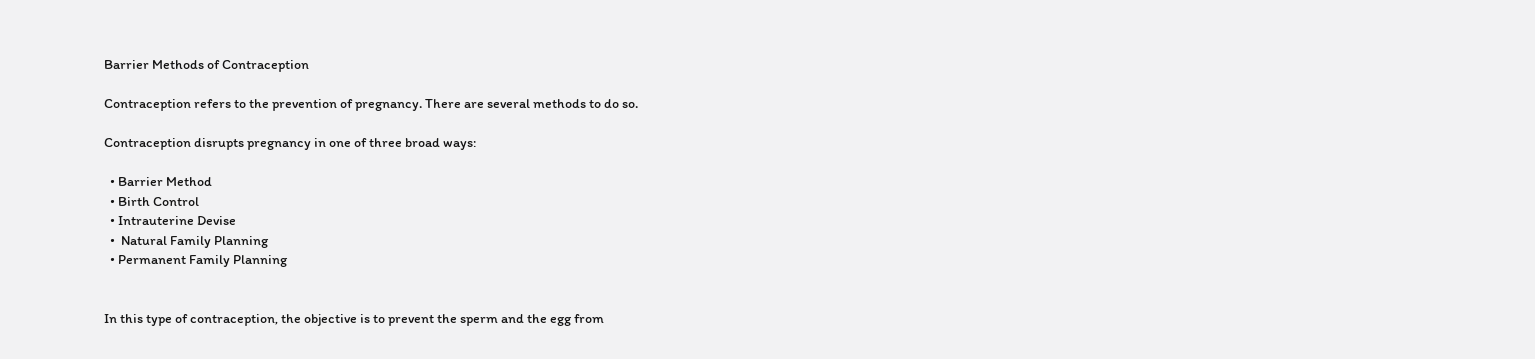Barrier Methods of Contraception

Contraception refers to the prevention of pregnancy. There are several methods to do so.

Contraception disrupts pregnancy in one of three broad ways:

  • Barrier Method
  • Birth Control
  • Intrauterine Devise
  •  Natural Family Planning
  • Permanent Family Planning


In this type of contraception, the objective is to prevent the sperm and the egg from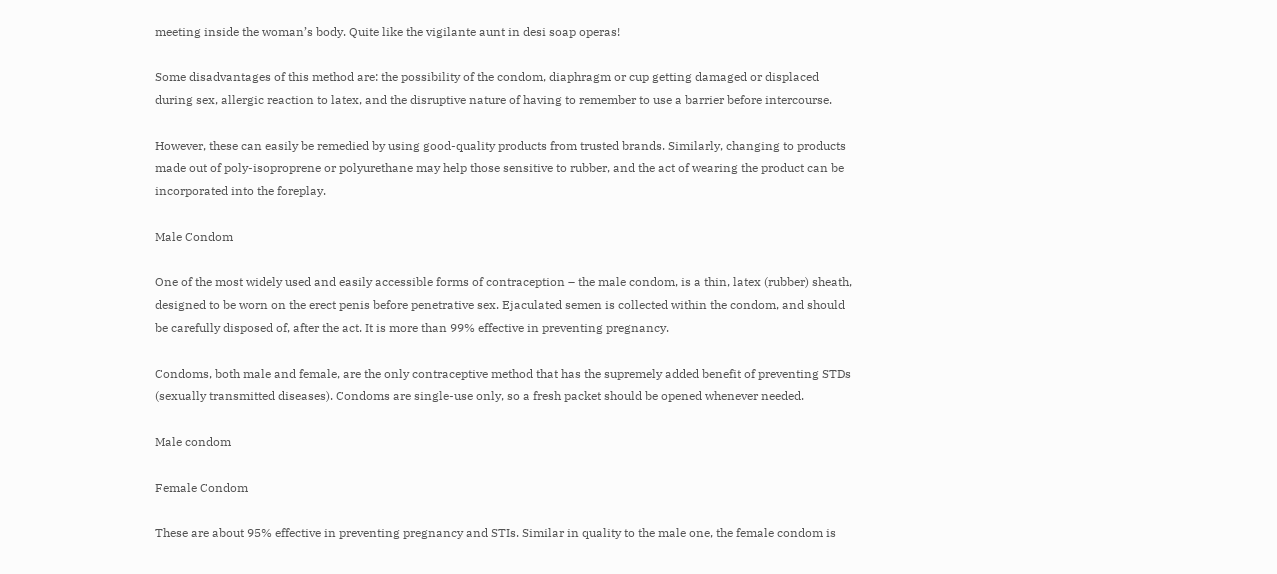meeting inside the woman’s body. Quite like the vigilante aunt in desi soap operas!

Some disadvantages of this method are: the possibility of the condom, diaphragm or cup getting damaged or displaced during sex, allergic reaction to latex, and the disruptive nature of having to remember to use a barrier before intercourse.

However, these can easily be remedied by using good-quality products from trusted brands. Similarly, changing to products made out of poly-isoproprene or polyurethane may help those sensitive to rubber, and the act of wearing the product can be incorporated into the foreplay.

Male Condom

One of the most widely used and easily accessible forms of contraception – the male condom, is a thin, latex (rubber) sheath, designed to be worn on the erect penis before penetrative sex. Ejaculated semen is collected within the condom, and should be carefully disposed of, after the act. It is more than 99% effective in preventing pregnancy.

Condoms, both male and female, are the only contraceptive method that has the supremely added benefit of preventing STDs (sexually transmitted diseases). Condoms are single-use only, so a fresh packet should be opened whenever needed.

Male condom

Female Condom

These are about 95% effective in preventing pregnancy and STIs. Similar in quality to the male one, the female condom is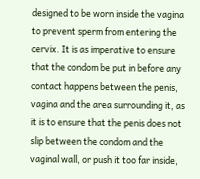designed to be worn inside the vagina to prevent sperm from entering the cervix. It is as imperative to ensure that the condom be put in before any contact happens between the penis, vagina and the area surrounding it, as it is to ensure that the penis does not slip between the condom and the vaginal wall, or push it too far inside,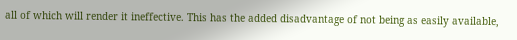all of which will render it ineffective. This has the added disadvantage of not being as easily available,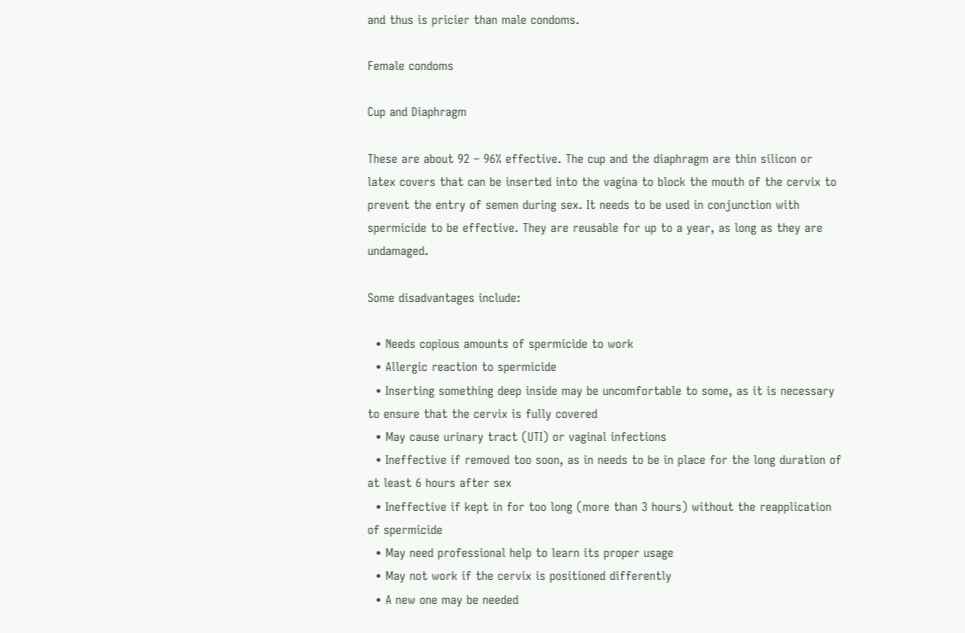and thus is pricier than male condoms.

Female condoms

Cup and Diaphragm

These are about 92 – 96% effective. The cup and the diaphragm are thin silicon or latex covers that can be inserted into the vagina to block the mouth of the cervix to prevent the entry of semen during sex. It needs to be used in conjunction with spermicide to be effective. They are reusable for up to a year, as long as they are undamaged.

Some disadvantages include:

  • Needs copious amounts of spermicide to work
  • Allergic reaction to spermicide
  • Inserting something deep inside may be uncomfortable to some, as it is necessary to ensure that the cervix is fully covered
  • May cause urinary tract (UTI) or vaginal infections
  • Ineffective if removed too soon, as in needs to be in place for the long duration of at least 6 hours after sex
  • Ineffective if kept in for too long (more than 3 hours) without the reapplication of spermicide
  • May need professional help to learn its proper usage
  • May not work if the cervix is positioned differently
  • A new one may be needed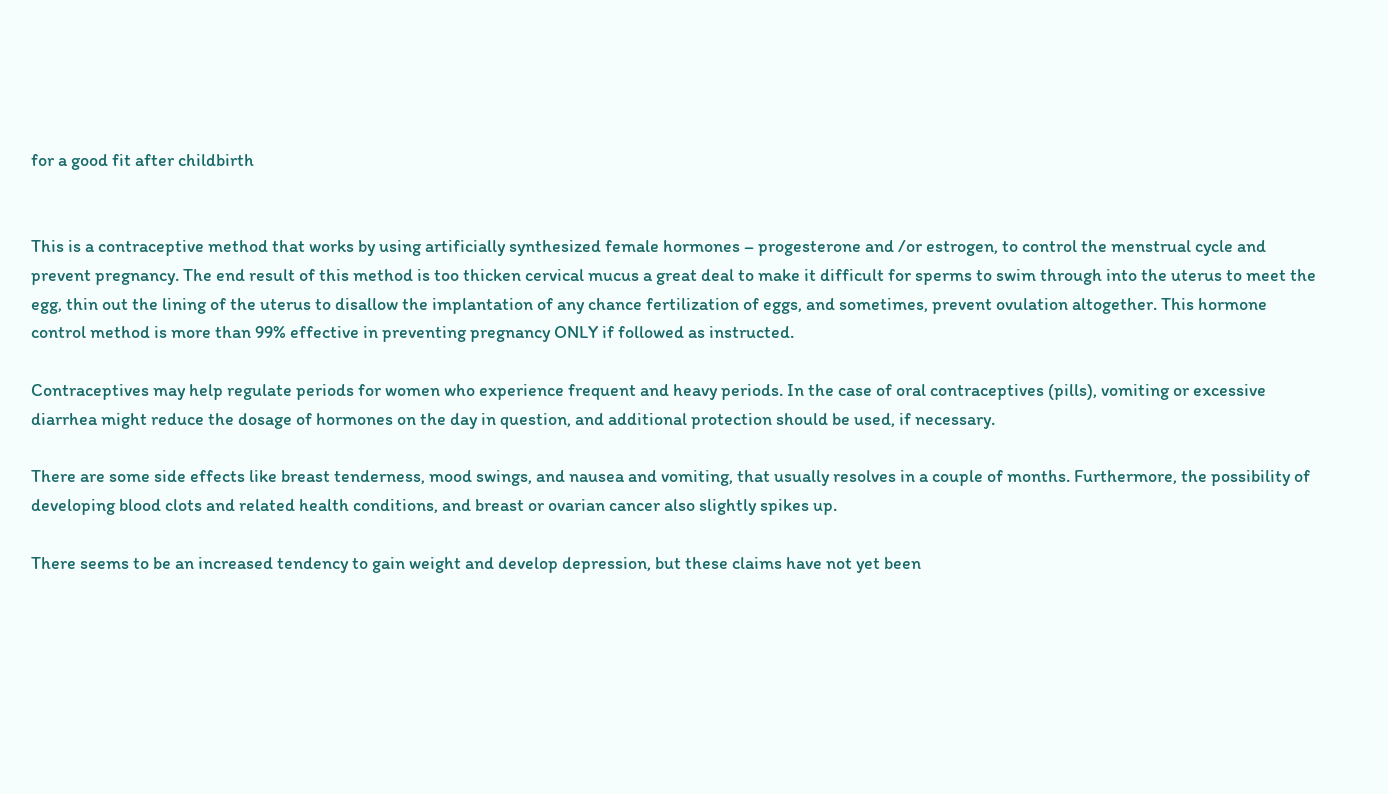for a good fit after childbirth


This is a contraceptive method that works by using artificially synthesized female hormones – progesterone and /or estrogen, to control the menstrual cycle and prevent pregnancy. The end result of this method is too thicken cervical mucus a great deal to make it difficult for sperms to swim through into the uterus to meet the egg, thin out the lining of the uterus to disallow the implantation of any chance fertilization of eggs, and sometimes, prevent ovulation altogether. This hormone control method is more than 99% effective in preventing pregnancy ONLY if followed as instructed.

Contraceptives may help regulate periods for women who experience frequent and heavy periods. In the case of oral contraceptives (pills), vomiting or excessive diarrhea might reduce the dosage of hormones on the day in question, and additional protection should be used, if necessary.

There are some side effects like breast tenderness, mood swings, and nausea and vomiting, that usually resolves in a couple of months. Furthermore, the possibility of developing blood clots and related health conditions, and breast or ovarian cancer also slightly spikes up.

There seems to be an increased tendency to gain weight and develop depression, but these claims have not yet been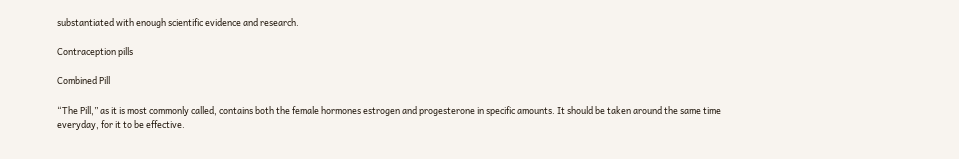substantiated with enough scientific evidence and research.

Contraception pills

Combined Pill

“The Pill,” as it is most commonly called, contains both the female hormones estrogen and progesterone in specific amounts. It should be taken around the same time everyday, for it to be effective.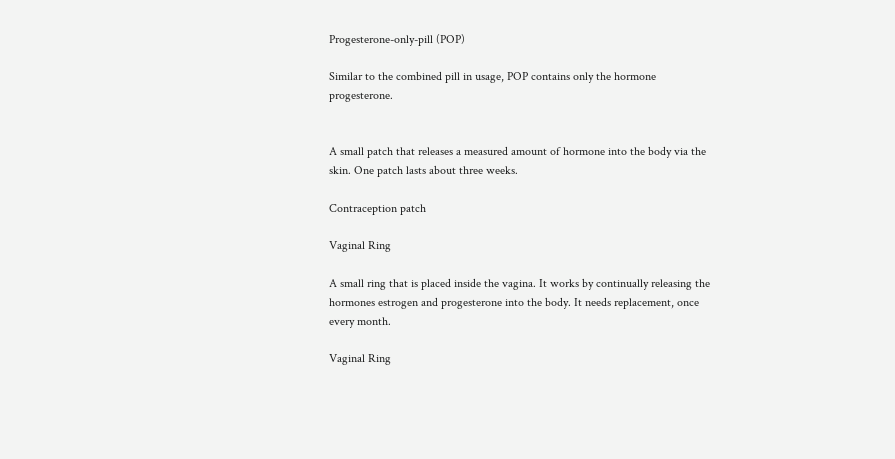Progesterone-only-pill (POP)

Similar to the combined pill in usage, POP contains only the hormone progesterone.


A small patch that releases a measured amount of hormone into the body via the skin. One patch lasts about three weeks.

Contraception patch

Vaginal Ring

A small ring that is placed inside the vagina. It works by continually releasing the hormones estrogen and progesterone into the body. It needs replacement, once every month.

Vaginal Ring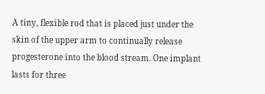A tiny, flexible rod that is placed just under the skin of the upper arm to continually release progesterone into the blood stream. One implant lasts for three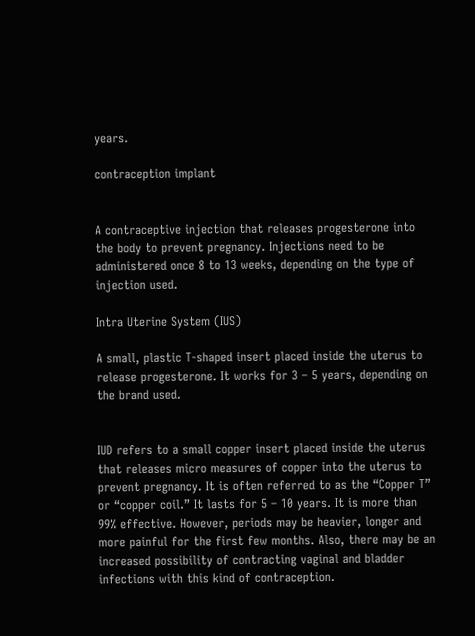years.

contraception implant


A contraceptive injection that releases progesterone into the body to prevent pregnancy. Injections need to be administered once 8 to 13 weeks, depending on the type of injection used.

Intra Uterine System (IUS)

A small, plastic T-shaped insert placed inside the uterus to release progesterone. It works for 3 – 5 years, depending on the brand used.


IUD refers to a small copper insert placed inside the uterus that releases micro measures of copper into the uterus to prevent pregnancy. It is often referred to as the “Copper T” or “copper coil.” It lasts for 5 – 10 years. It is more than 99% effective. However, periods may be heavier, longer and more painful for the first few months. Also, there may be an increased possibility of contracting vaginal and bladder infections with this kind of contraception.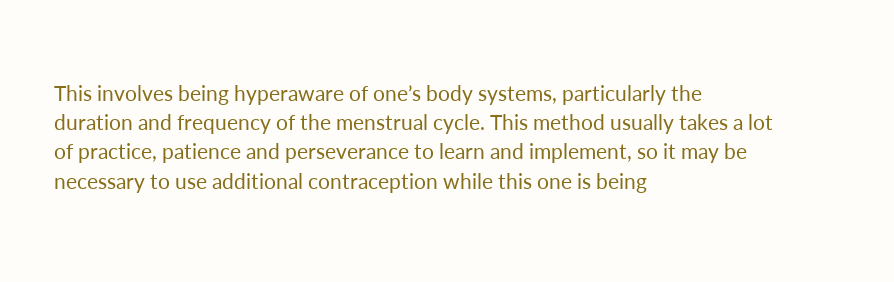This involves being hyperaware of one’s body systems, particularly the duration and frequency of the menstrual cycle. This method usually takes a lot of practice, patience and perseverance to learn and implement, so it may be necessary to use additional contraception while this one is being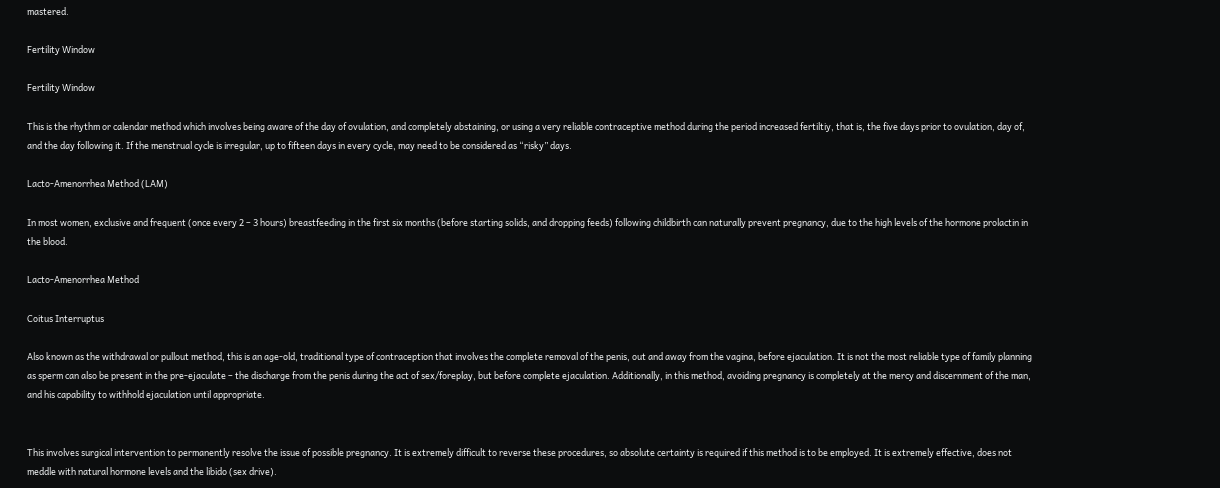mastered.

Fertility Window

Fertility Window

This is the rhythm or calendar method which involves being aware of the day of ovulation, and completely abstaining, or using a very reliable contraceptive method during the period increased fertiltiy, that is, the five days prior to ovulation, day of, and the day following it. If the menstrual cycle is irregular, up to fifteen days in every cycle, may need to be considered as “risky” days.

Lacto-Amenorrhea Method (LAM)

In most women, exclusive and frequent (once every 2 – 3 hours) breastfeeding in the first six months (before starting solids, and dropping feeds) following childbirth can naturally prevent pregnancy, due to the high levels of the hormone prolactin in the blood.

Lacto-Amenorrhea Method

Coitus Interruptus

Also known as the withdrawal or pullout method, this is an age-old, traditional type of contraception that involves the complete removal of the penis, out and away from the vagina, before ejaculation. It is not the most reliable type of family planning as sperm can also be present in the pre-ejaculate – the discharge from the penis during the act of sex/foreplay, but before complete ejaculation. Additionally, in this method, avoiding pregnancy is completely at the mercy and discernment of the man, and his capability to withhold ejaculation until appropriate.


This involves surgical intervention to permanently resolve the issue of possible pregnancy. It is extremely difficult to reverse these procedures, so absolute certainty is required if this method is to be employed. It is extremely effective, does not meddle with natural hormone levels and the libido (sex drive).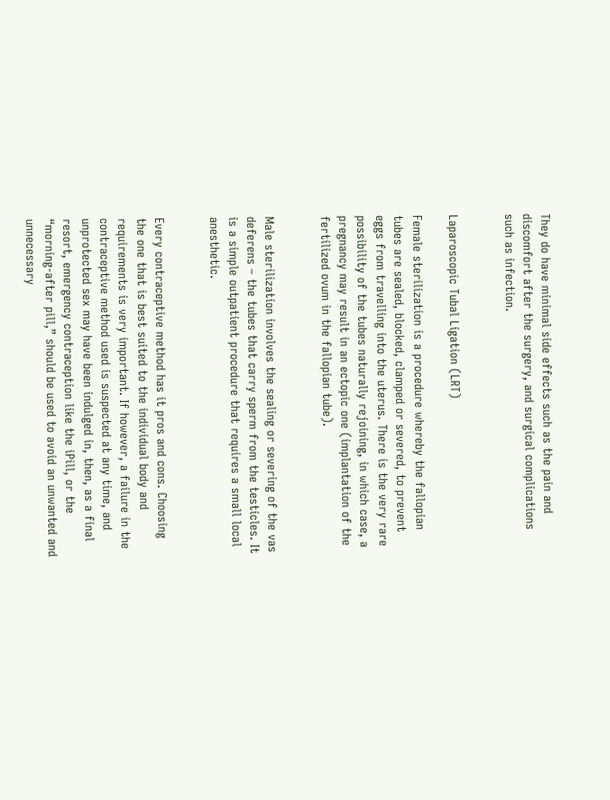They do have minimal side effects such as the pain and discomfort after the surgery, and surgical complications such as infection.


Laparoscopic Tubal Ligation (LRT)

Female sterilization is a procedure whereby the fallopian tubes are sealed, blocked, clamped or severed, to prevent eggs from travelling into the uterus. There is the very rare possibility of the tubes naturally rejoining, in which case, a pregnancy may result in an ectopic one (implantation of the fertilized ovum in the fallopian tube).


Male sterilization involves the sealing or severing of the vas deferens – the tubes that carry sperm from the testicles. It is a simple outpatient procedure that requires a small local anesthetic.


Every contraceptive method has it pros and cons. Choosing the one that is best suited to the individual body and requirements is very important. If however, a failure in the contraceptive method used is suspected at any time, and unprotected sex may have been indulged in, then, as a final resort, emergency contraception like the iPill, or the “morning-after pill,” should be used to avoid an unwanted and unnecessary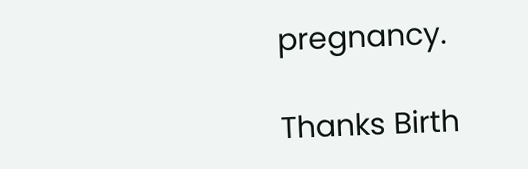pregnancy.

Thanks Birth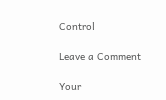Control

Leave a Comment

Your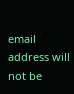email address will not be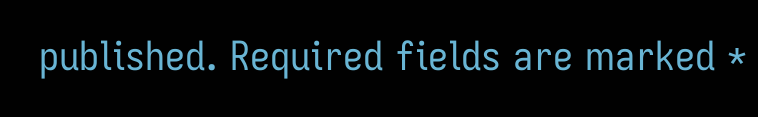published. Required fields are marked *